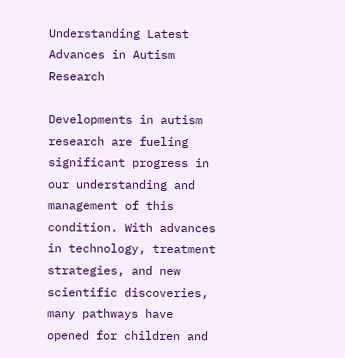Understanding Latest Advances in Autism Research

Developments in autism research are fueling significant progress in our understanding and management of this condition. With advances in technology, treatment strategies, and new scientific discoveries, many pathways have opened for children and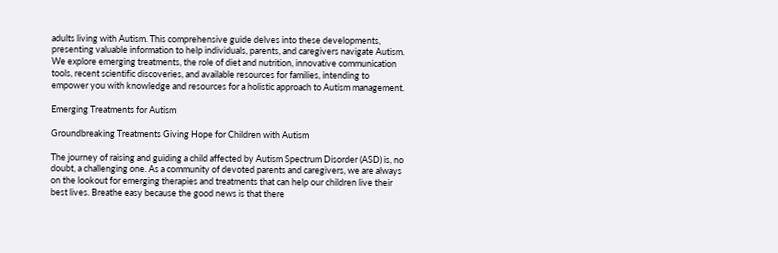adults living with Autism. This comprehensive guide delves into these developments, presenting valuable information to help individuals, parents, and caregivers navigate Autism. We explore emerging treatments, the role of diet and nutrition, innovative communication tools, recent scientific discoveries, and available resources for families, intending to empower you with knowledge and resources for a holistic approach to Autism management.

Emerging Treatments for Autism

Groundbreaking Treatments Giving Hope for Children with Autism

The journey of raising and guiding a child affected by Autism Spectrum Disorder (ASD) is, no doubt, a challenging one. As a community of devoted parents and caregivers, we are always on the lookout for emerging therapies and treatments that can help our children live their best lives. Breathe easy because the good news is that there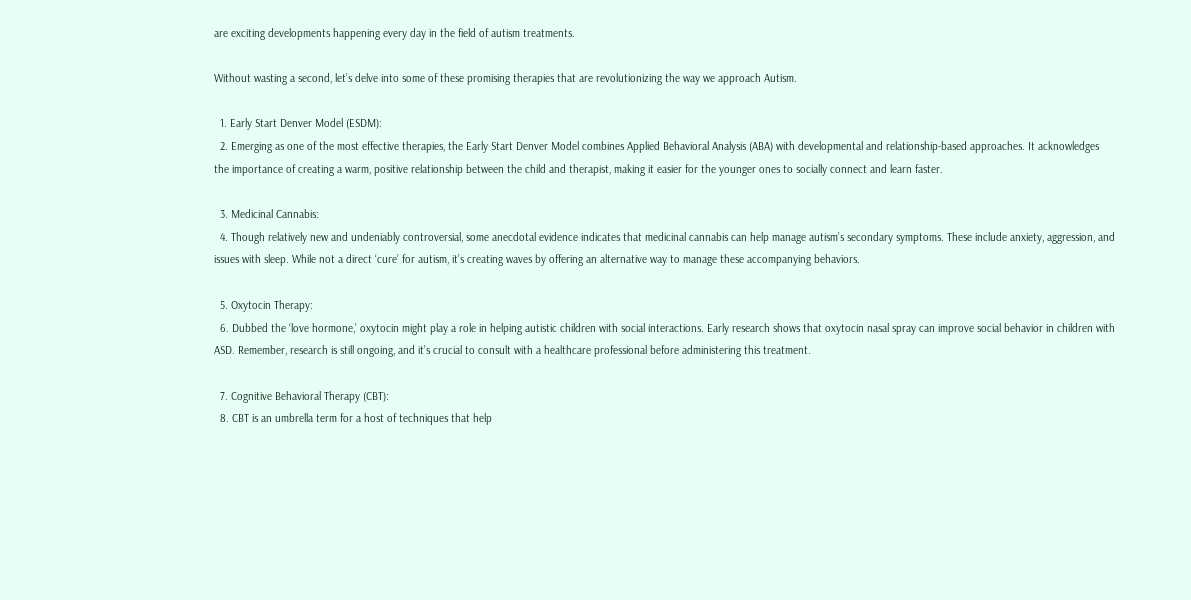are exciting developments happening every day in the field of autism treatments.

Without wasting a second, let’s delve into some of these promising therapies that are revolutionizing the way we approach Autism.

  1. Early Start Denver Model (ESDM):
  2. Emerging as one of the most effective therapies, the Early Start Denver Model combines Applied Behavioral Analysis (ABA) with developmental and relationship-based approaches. It acknowledges the importance of creating a warm, positive relationship between the child and therapist, making it easier for the younger ones to socially connect and learn faster.

  3. Medicinal Cannabis:
  4. Though relatively new and undeniably controversial, some anecdotal evidence indicates that medicinal cannabis can help manage autism’s secondary symptoms. These include anxiety, aggression, and issues with sleep. While not a direct ‘cure’ for autism, it’s creating waves by offering an alternative way to manage these accompanying behaviors.

  5. Oxytocin Therapy:
  6. Dubbed the ‘love hormone,’ oxytocin might play a role in helping autistic children with social interactions. Early research shows that oxytocin nasal spray can improve social behavior in children with ASD. Remember, research is still ongoing, and it’s crucial to consult with a healthcare professional before administering this treatment.

  7. Cognitive Behavioral Therapy (CBT):
  8. CBT is an umbrella term for a host of techniques that help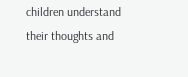children understand their thoughts and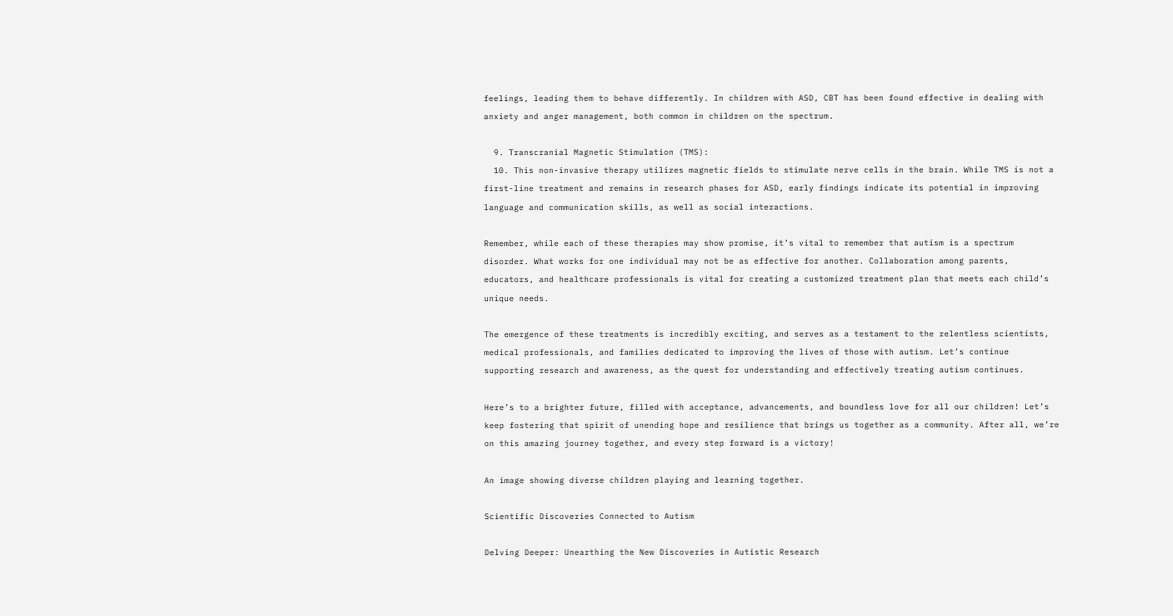feelings, leading them to behave differently. In children with ASD, CBT has been found effective in dealing with anxiety and anger management, both common in children on the spectrum.

  9. Transcranial Magnetic Stimulation (TMS):
  10. This non-invasive therapy utilizes magnetic fields to stimulate nerve cells in the brain. While TMS is not a first-line treatment and remains in research phases for ASD, early findings indicate its potential in improving language and communication skills, as well as social interactions.

Remember, while each of these therapies may show promise, it’s vital to remember that autism is a spectrum disorder. What works for one individual may not be as effective for another. Collaboration among parents, educators, and healthcare professionals is vital for creating a customized treatment plan that meets each child’s unique needs.

The emergence of these treatments is incredibly exciting, and serves as a testament to the relentless scientists, medical professionals, and families dedicated to improving the lives of those with autism. Let’s continue supporting research and awareness, as the quest for understanding and effectively treating autism continues.

Here’s to a brighter future, filled with acceptance, advancements, and boundless love for all our children! Let’s keep fostering that spirit of unending hope and resilience that brings us together as a community. After all, we’re on this amazing journey together, and every step forward is a victory!

An image showing diverse children playing and learning together.

Scientific Discoveries Connected to Autism

Delving Deeper: Unearthing the New Discoveries in Autistic Research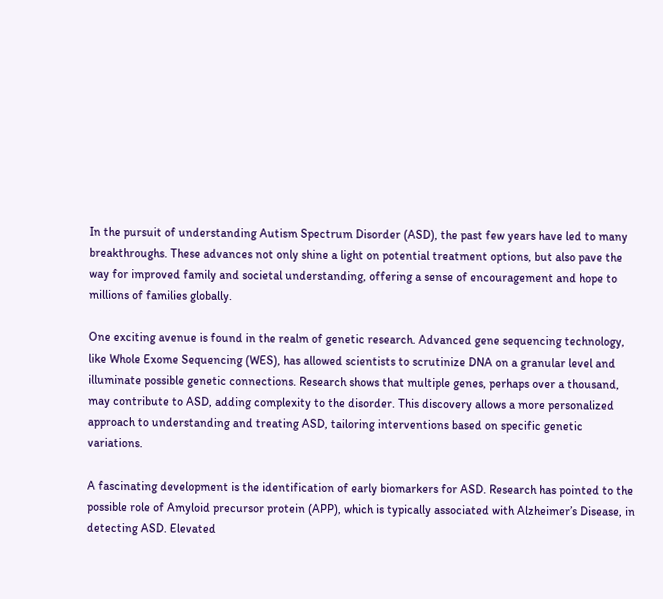In the pursuit of understanding Autism Spectrum Disorder (ASD), the past few years have led to many breakthroughs. These advances not only shine a light on potential treatment options, but also pave the way for improved family and societal understanding, offering a sense of encouragement and hope to millions of families globally.

One exciting avenue is found in the realm of genetic research. Advanced gene sequencing technology, like Whole Exome Sequencing (WES), has allowed scientists to scrutinize DNA on a granular level and illuminate possible genetic connections. Research shows that multiple genes, perhaps over a thousand, may contribute to ASD, adding complexity to the disorder. This discovery allows a more personalized approach to understanding and treating ASD, tailoring interventions based on specific genetic variations.

A fascinating development is the identification of early biomarkers for ASD. Research has pointed to the possible role of Amyloid precursor protein (APP), which is typically associated with Alzheimer’s Disease, in detecting ASD. Elevated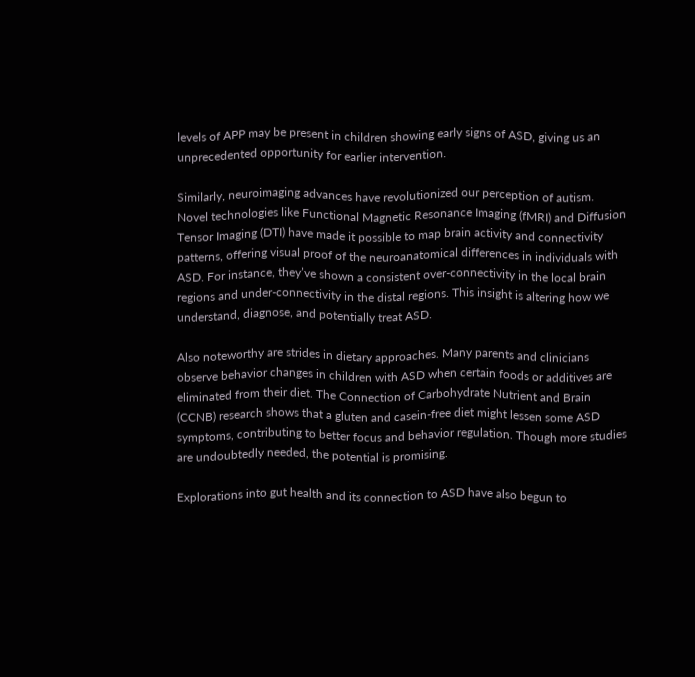levels of APP may be present in children showing early signs of ASD, giving us an unprecedented opportunity for earlier intervention.

Similarly, neuroimaging advances have revolutionized our perception of autism. Novel technologies like Functional Magnetic Resonance Imaging (fMRI) and Diffusion Tensor Imaging (DTI) have made it possible to map brain activity and connectivity patterns, offering visual proof of the neuroanatomical differences in individuals with ASD. For instance, they’ve shown a consistent over-connectivity in the local brain regions and under-connectivity in the distal regions. This insight is altering how we understand, diagnose, and potentially treat ASD.

Also noteworthy are strides in dietary approaches. Many parents and clinicians observe behavior changes in children with ASD when certain foods or additives are eliminated from their diet. The Connection of Carbohydrate Nutrient and Brain (CCNB) research shows that a gluten and casein-free diet might lessen some ASD symptoms, contributing to better focus and behavior regulation. Though more studies are undoubtedly needed, the potential is promising.

Explorations into gut health and its connection to ASD have also begun to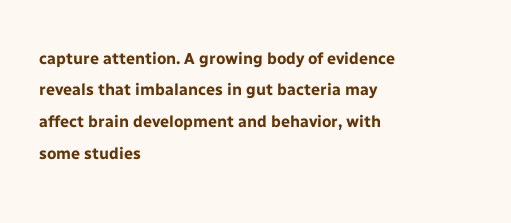capture attention. A growing body of evidence reveals that imbalances in gut bacteria may affect brain development and behavior, with some studies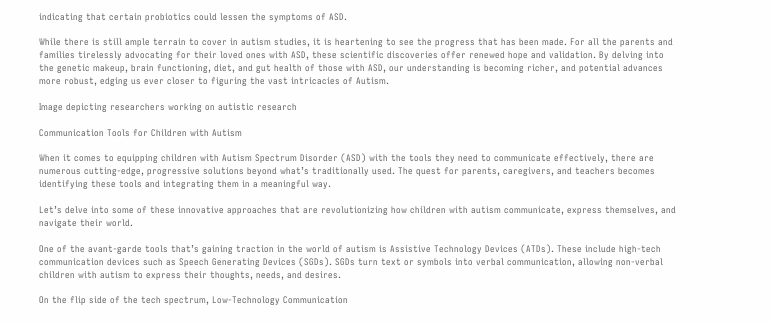indicating that certain probiotics could lessen the symptoms of ASD.

While there is still ample terrain to cover in autism studies, it is heartening to see the progress that has been made. For all the parents and families tirelessly advocating for their loved ones with ASD, these scientific discoveries offer renewed hope and validation. By delving into the genetic makeup, brain functioning, diet, and gut health of those with ASD, our understanding is becoming richer, and potential advances more robust, edging us ever closer to figuring the vast intricacies of Autism.

Image depicting researchers working on autistic research

Communication Tools for Children with Autism

When it comes to equipping children with Autism Spectrum Disorder (ASD) with the tools they need to communicate effectively, there are numerous cutting-edge, progressive solutions beyond what’s traditionally used. The quest for parents, caregivers, and teachers becomes identifying these tools and integrating them in a meaningful way.

Let’s delve into some of these innovative approaches that are revolutionizing how children with autism communicate, express themselves, and navigate their world.

One of the avant-garde tools that’s gaining traction in the world of autism is Assistive Technology Devices (ATDs). These include high-tech communication devices such as Speech Generating Devices (SGDs). SGDs turn text or symbols into verbal communication, allowing non-verbal children with autism to express their thoughts, needs, and desires.

On the flip side of the tech spectrum, Low-Technology Communication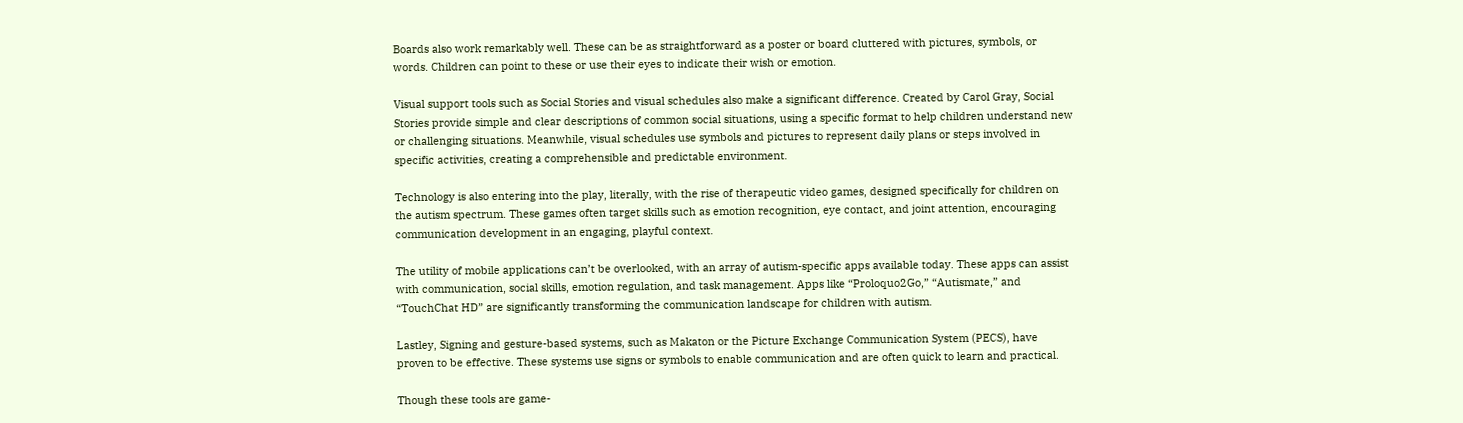Boards also work remarkably well. These can be as straightforward as a poster or board cluttered with pictures, symbols, or words. Children can point to these or use their eyes to indicate their wish or emotion.

Visual support tools such as Social Stories and visual schedules also make a significant difference. Created by Carol Gray, Social Stories provide simple and clear descriptions of common social situations, using a specific format to help children understand new or challenging situations. Meanwhile, visual schedules use symbols and pictures to represent daily plans or steps involved in specific activities, creating a comprehensible and predictable environment.

Technology is also entering into the play, literally, with the rise of therapeutic video games, designed specifically for children on the autism spectrum. These games often target skills such as emotion recognition, eye contact, and joint attention, encouraging communication development in an engaging, playful context.

The utility of mobile applications can’t be overlooked, with an array of autism-specific apps available today. These apps can assist with communication, social skills, emotion regulation, and task management. Apps like “Proloquo2Go,” “Autismate,” and “TouchChat HD” are significantly transforming the communication landscape for children with autism.

Lastley, Signing and gesture-based systems, such as Makaton or the Picture Exchange Communication System (PECS), have proven to be effective. These systems use signs or symbols to enable communication and are often quick to learn and practical.

Though these tools are game-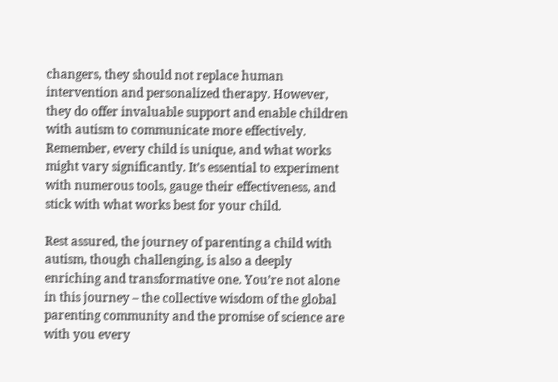changers, they should not replace human intervention and personalized therapy. However, they do offer invaluable support and enable children with autism to communicate more effectively. Remember, every child is unique, and what works might vary significantly. It’s essential to experiment with numerous tools, gauge their effectiveness, and stick with what works best for your child.

Rest assured, the journey of parenting a child with autism, though challenging, is also a deeply enriching and transformative one. You’re not alone in this journey – the collective wisdom of the global parenting community and the promise of science are with you every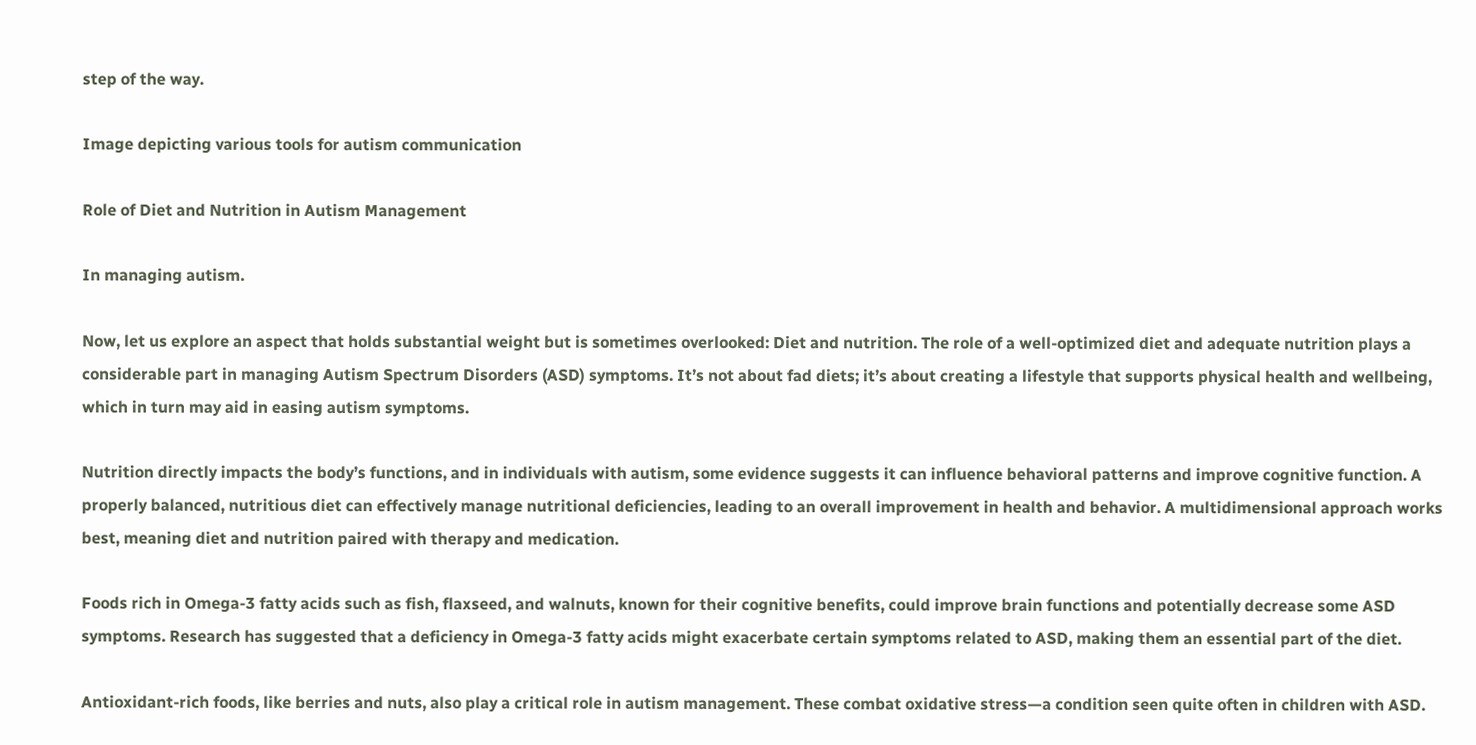step of the way.

Image depicting various tools for autism communication

Role of Diet and Nutrition in Autism Management

In managing autism.

Now, let us explore an aspect that holds substantial weight but is sometimes overlooked: Diet and nutrition. The role of a well-optimized diet and adequate nutrition plays a considerable part in managing Autism Spectrum Disorders (ASD) symptoms. It’s not about fad diets; it’s about creating a lifestyle that supports physical health and wellbeing, which in turn may aid in easing autism symptoms.

Nutrition directly impacts the body’s functions, and in individuals with autism, some evidence suggests it can influence behavioral patterns and improve cognitive function. A properly balanced, nutritious diet can effectively manage nutritional deficiencies, leading to an overall improvement in health and behavior. A multidimensional approach works best, meaning diet and nutrition paired with therapy and medication.

Foods rich in Omega-3 fatty acids such as fish, flaxseed, and walnuts, known for their cognitive benefits, could improve brain functions and potentially decrease some ASD symptoms. Research has suggested that a deficiency in Omega-3 fatty acids might exacerbate certain symptoms related to ASD, making them an essential part of the diet.

Antioxidant-rich foods, like berries and nuts, also play a critical role in autism management. These combat oxidative stress—a condition seen quite often in children with ASD.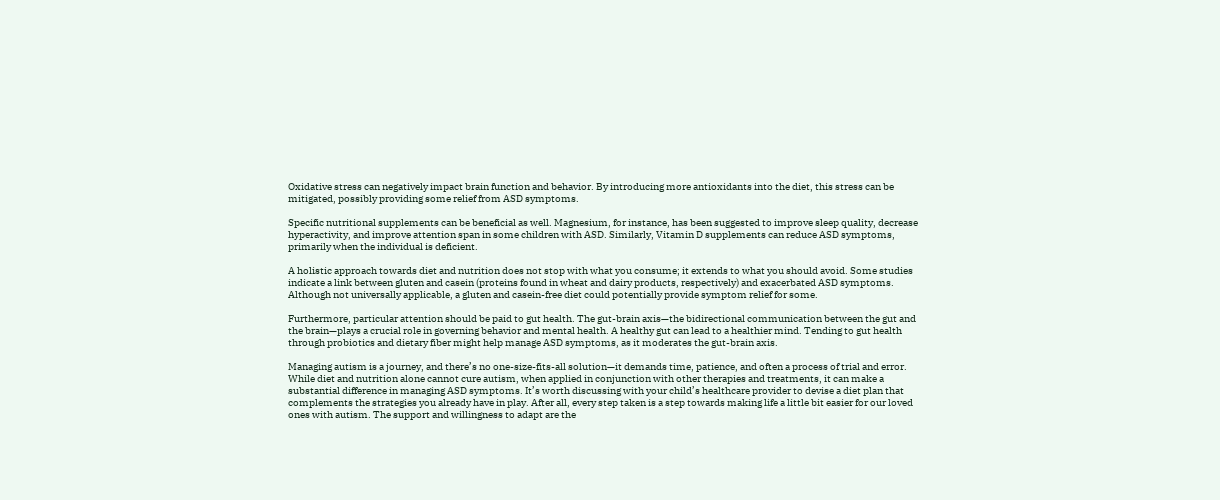Oxidative stress can negatively impact brain function and behavior. By introducing more antioxidants into the diet, this stress can be mitigated, possibly providing some relief from ASD symptoms.

Specific nutritional supplements can be beneficial as well. Magnesium, for instance, has been suggested to improve sleep quality, decrease hyperactivity, and improve attention span in some children with ASD. Similarly, Vitamin D supplements can reduce ASD symptoms, primarily when the individual is deficient.

A holistic approach towards diet and nutrition does not stop with what you consume; it extends to what you should avoid. Some studies indicate a link between gluten and casein (proteins found in wheat and dairy products, respectively) and exacerbated ASD symptoms. Although not universally applicable, a gluten and casein-free diet could potentially provide symptom relief for some.

Furthermore, particular attention should be paid to gut health. The gut-brain axis—the bidirectional communication between the gut and the brain—plays a crucial role in governing behavior and mental health. A healthy gut can lead to a healthier mind. Tending to gut health through probiotics and dietary fiber might help manage ASD symptoms, as it moderates the gut-brain axis.

Managing autism is a journey, and there’s no one-size-fits-all solution—it demands time, patience, and often a process of trial and error. While diet and nutrition alone cannot cure autism, when applied in conjunction with other therapies and treatments, it can make a substantial difference in managing ASD symptoms. It’s worth discussing with your child’s healthcare provider to devise a diet plan that complements the strategies you already have in play. After all, every step taken is a step towards making life a little bit easier for our loved ones with autism. The support and willingness to adapt are the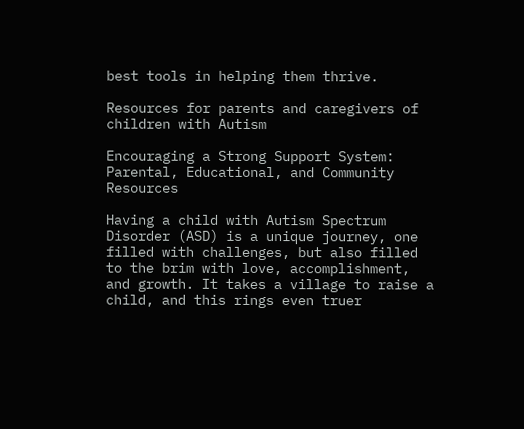best tools in helping them thrive.

Resources for parents and caregivers of children with Autism

Encouraging a Strong Support System: Parental, Educational, and Community Resources

Having a child with Autism Spectrum Disorder (ASD) is a unique journey, one filled with challenges, but also filled to the brim with love, accomplishment, and growth. It takes a village to raise a child, and this rings even truer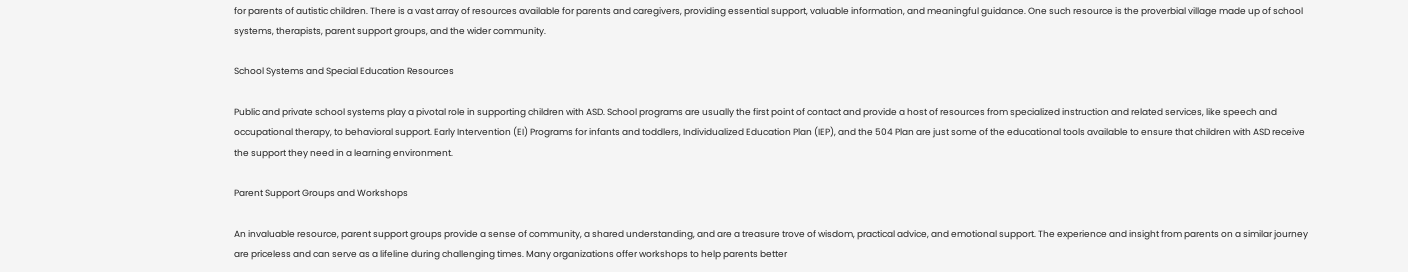for parents of autistic children. There is a vast array of resources available for parents and caregivers, providing essential support, valuable information, and meaningful guidance. One such resource is the proverbial village made up of school systems, therapists, parent support groups, and the wider community.

School Systems and Special Education Resources

Public and private school systems play a pivotal role in supporting children with ASD. School programs are usually the first point of contact and provide a host of resources from specialized instruction and related services, like speech and occupational therapy, to behavioral support. Early Intervention (EI) Programs for infants and toddlers, Individualized Education Plan (IEP), and the 504 Plan are just some of the educational tools available to ensure that children with ASD receive the support they need in a learning environment.

Parent Support Groups and Workshops

An invaluable resource, parent support groups provide a sense of community, a shared understanding, and are a treasure trove of wisdom, practical advice, and emotional support. The experience and insight from parents on a similar journey are priceless and can serve as a lifeline during challenging times. Many organizations offer workshops to help parents better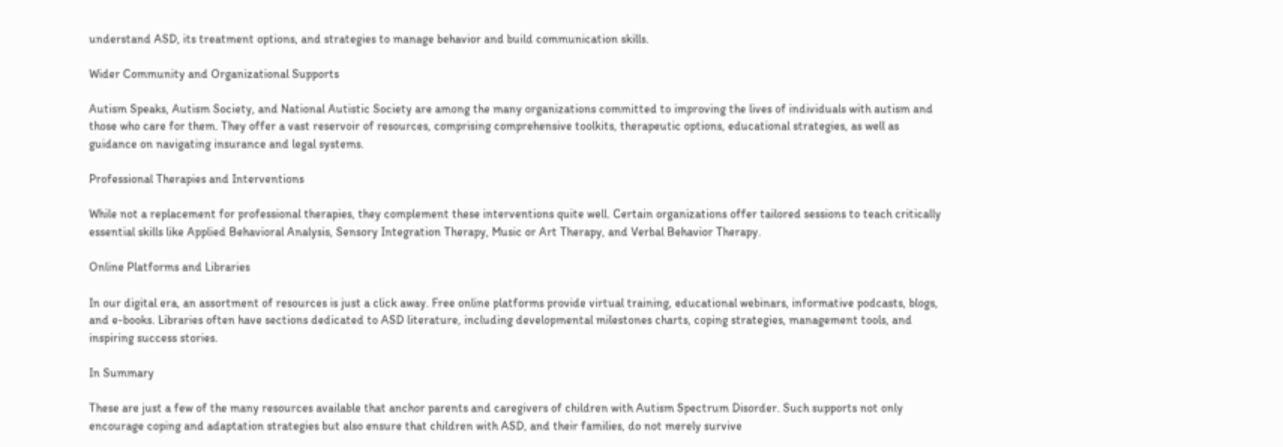understand ASD, its treatment options, and strategies to manage behavior and build communication skills.

Wider Community and Organizational Supports

Autism Speaks, Autism Society, and National Autistic Society are among the many organizations committed to improving the lives of individuals with autism and those who care for them. They offer a vast reservoir of resources, comprising comprehensive toolkits, therapeutic options, educational strategies, as well as guidance on navigating insurance and legal systems.

Professional Therapies and Interventions

While not a replacement for professional therapies, they complement these interventions quite well. Certain organizations offer tailored sessions to teach critically essential skills like Applied Behavioral Analysis, Sensory Integration Therapy, Music or Art Therapy, and Verbal Behavior Therapy.

Online Platforms and Libraries

In our digital era, an assortment of resources is just a click away. Free online platforms provide virtual training, educational webinars, informative podcasts, blogs, and e-books. Libraries often have sections dedicated to ASD literature, including developmental milestones charts, coping strategies, management tools, and inspiring success stories.

In Summary

These are just a few of the many resources available that anchor parents and caregivers of children with Autism Spectrum Disorder. Such supports not only encourage coping and adaptation strategies but also ensure that children with ASD, and their families, do not merely survive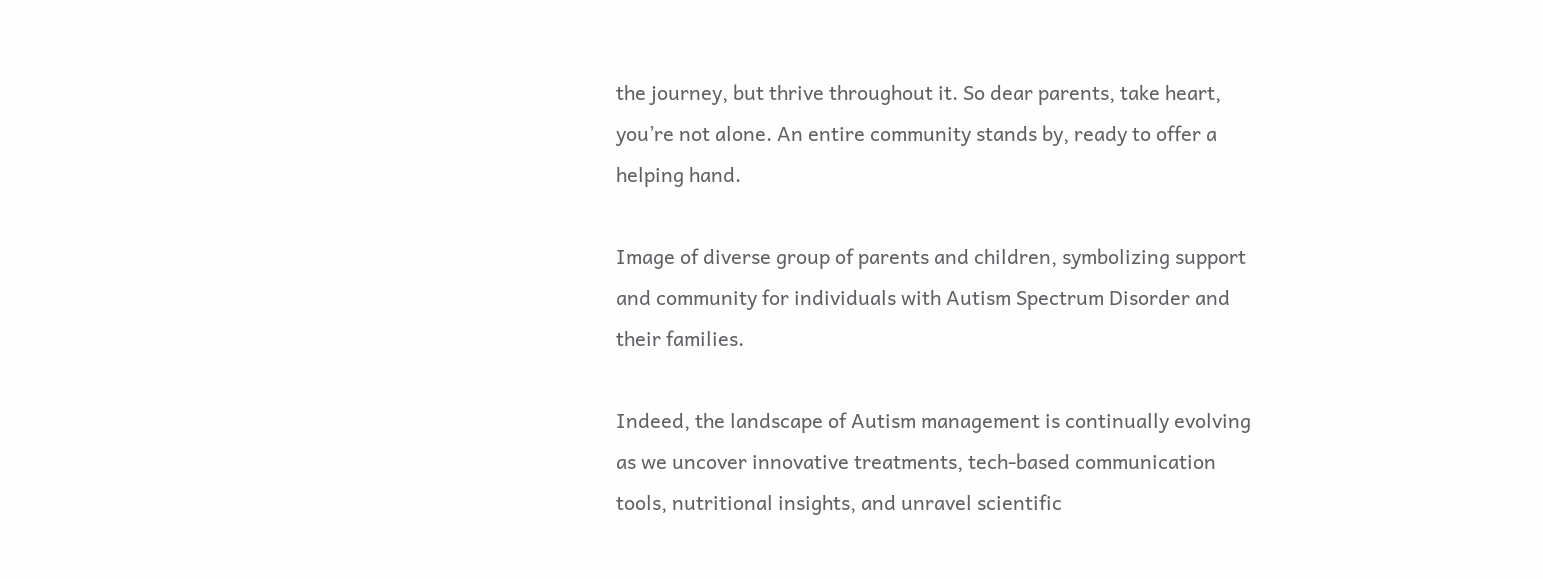the journey, but thrive throughout it. So dear parents, take heart, you’re not alone. An entire community stands by, ready to offer a helping hand.

Image of diverse group of parents and children, symbolizing support and community for individuals with Autism Spectrum Disorder and their families.

Indeed, the landscape of Autism management is continually evolving as we uncover innovative treatments, tech-based communication tools, nutritional insights, and unravel scientific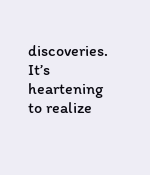discoveries. It’s heartening to realize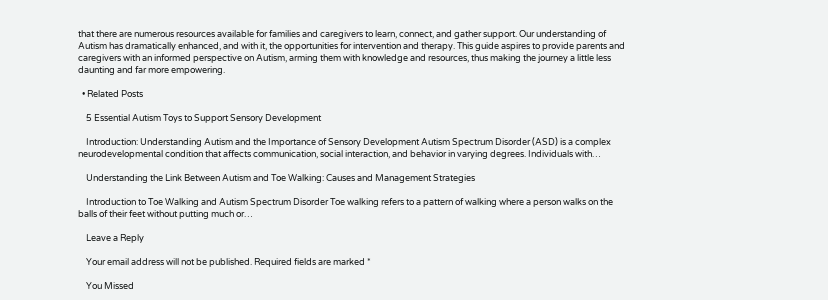that there are numerous resources available for families and caregivers to learn, connect, and gather support. Our understanding of Autism has dramatically enhanced, and with it, the opportunities for intervention and therapy. This guide aspires to provide parents and caregivers with an informed perspective on Autism, arming them with knowledge and resources, thus making the journey a little less daunting and far more empowering.

  • Related Posts

    5 Essential Autism Toys to Support Sensory Development

    Introduction: Understanding Autism and the Importance of Sensory Development Autism Spectrum Disorder (ASD) is a complex neurodevelopmental condition that affects communication, social interaction, and behavior in varying degrees. Individuals with…

    Understanding the Link Between Autism and Toe Walking: Causes and Management Strategies

    Introduction to Toe Walking and Autism Spectrum Disorder Toe walking refers to a pattern of walking where a person walks on the balls of their feet without putting much or…

    Leave a Reply

    Your email address will not be published. Required fields are marked *

    You Missed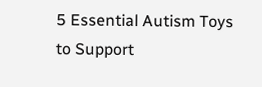5 Essential Autism Toys to Support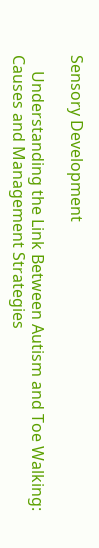Sensory Development

    Understanding the Link Between Autism and Toe Walking: Causes and Management Strategies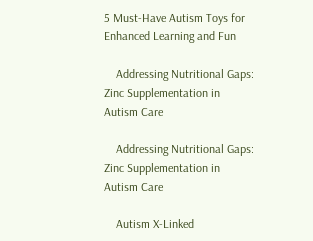5 Must-Have Autism Toys for Enhanced Learning and Fun

    Addressing Nutritional Gaps: Zinc Supplementation in Autism Care

    Addressing Nutritional Gaps: Zinc Supplementation in Autism Care

    Autism X-Linked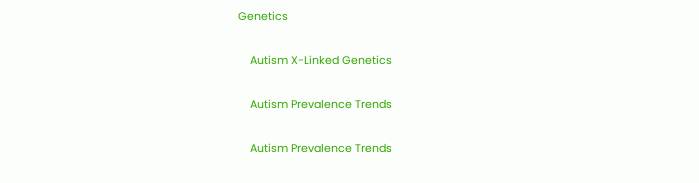Genetics

    Autism X-Linked Genetics

    Autism Prevalence Trends

    Autism Prevalence Trends